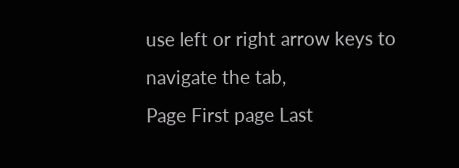use left or right arrow keys to navigate the tab,
Page First page Last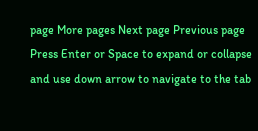page More pages Next page Previous page
Press Enter or Space to expand or collapse and use down arrow to navigate to the tab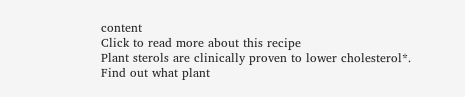content
Click to read more about this recipe
Plant sterols are clinically proven to lower cholesterol*. Find out what plant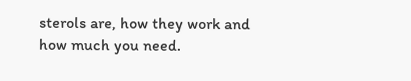sterols are, how they work and how much you need.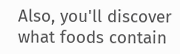Also, you'll discover what foods contain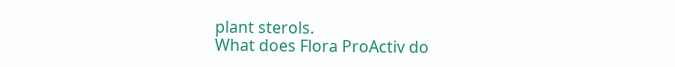plant sterols.
What does Flora ProActiv do